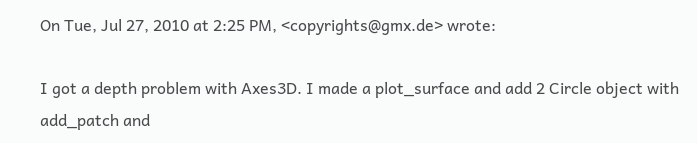On Tue, Jul 27, 2010 at 2:25 PM, <copyrights@gmx.de> wrote:

I got a depth problem with Axes3D. I made a plot_surface and add 2 Circle object with add_patch and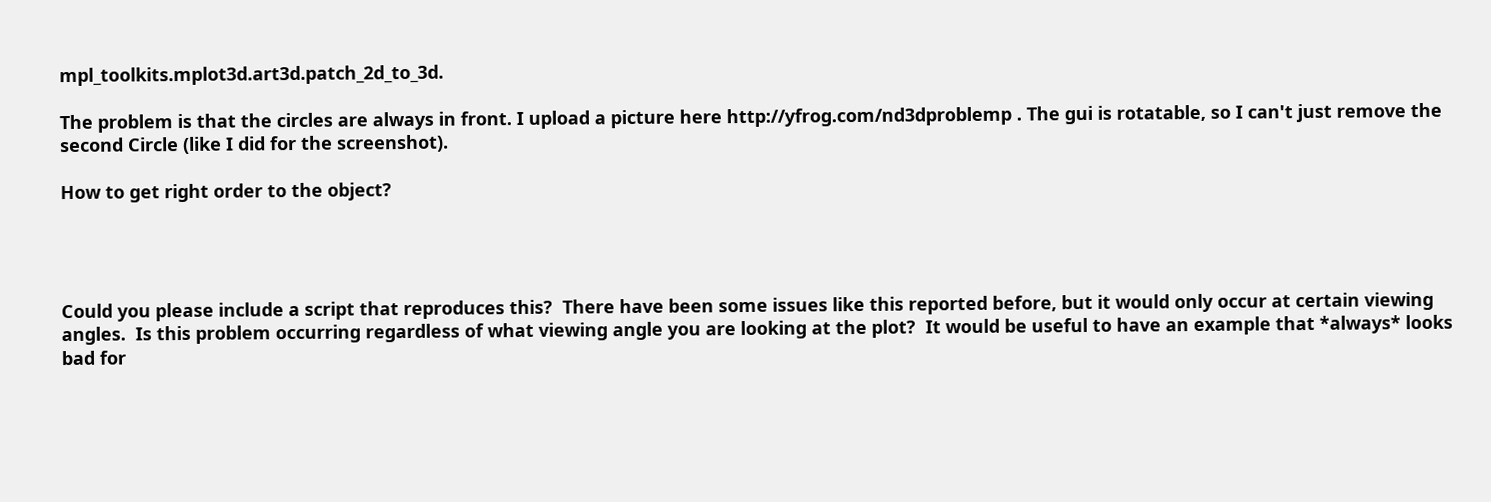mpl_toolkits.mplot3d.art3d.patch_2d_to_3d.

The problem is that the circles are always in front. I upload a picture here http://yfrog.com/nd3dproblemp . The gui is rotatable, so I can't just remove the second Circle (like I did for the screenshot).

How to get right order to the object?




Could you please include a script that reproduces this?  There have been some issues like this reported before, but it would only occur at certain viewing angles.  Is this problem occurring regardless of what viewing angle you are looking at the plot?  It would be useful to have an example that *always* looks bad for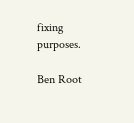fixing purposes.

Ben Root